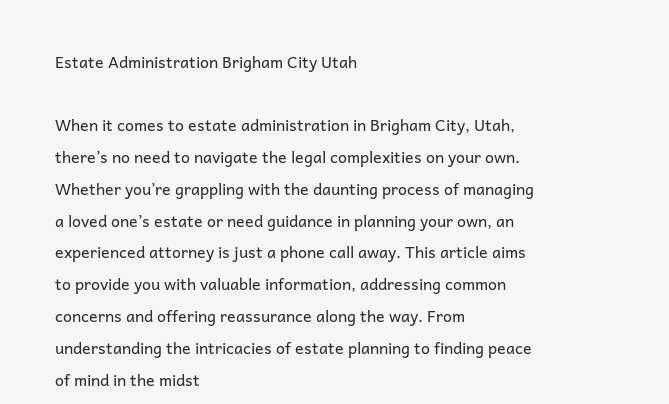Estate Administration Brigham City Utah

When it comes to estate administration in Brigham City, Utah, there’s no need to navigate the legal complexities on your own. Whether you’re grappling with the daunting process of managing a loved one’s estate or need guidance in planning your own, an experienced attorney is just a phone call away. This article aims to provide you with valuable information, addressing common concerns and offering reassurance along the way. From understanding the intricacies of estate planning to finding peace of mind in the midst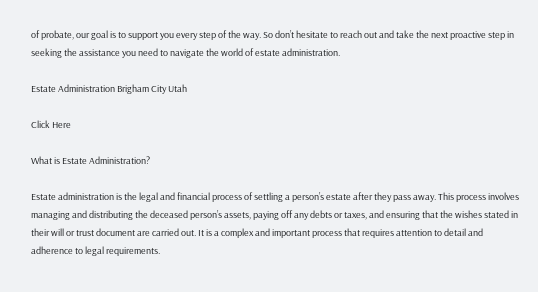of probate, our goal is to support you every step of the way. So don’t hesitate to reach out and take the next proactive step in seeking the assistance you need to navigate the world of estate administration.

Estate Administration Brigham City Utah

Click Here

What is Estate Administration?

Estate administration is the legal and financial process of settling a person’s estate after they pass away. This process involves managing and distributing the deceased person’s assets, paying off any debts or taxes, and ensuring that the wishes stated in their will or trust document are carried out. It is a complex and important process that requires attention to detail and adherence to legal requirements.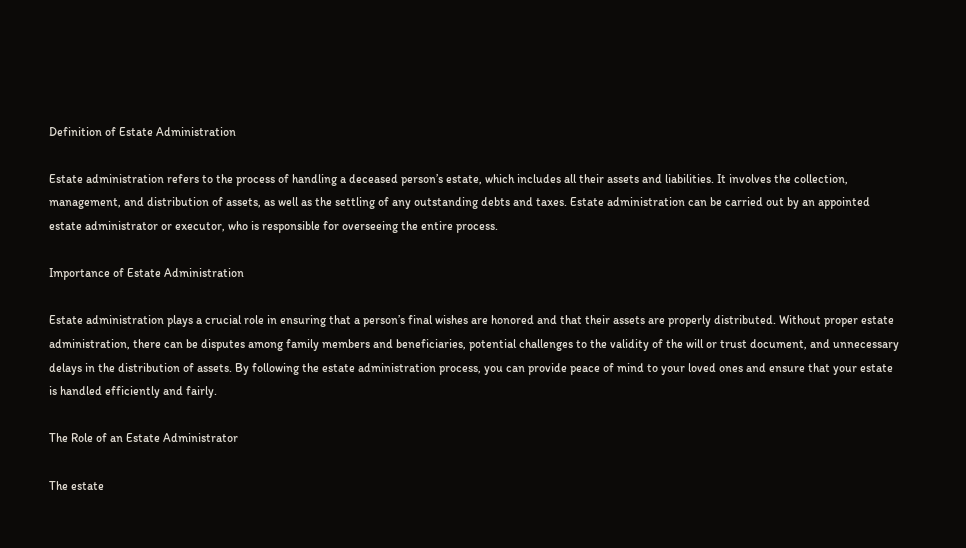Definition of Estate Administration

Estate administration refers to the process of handling a deceased person’s estate, which includes all their assets and liabilities. It involves the collection, management, and distribution of assets, as well as the settling of any outstanding debts and taxes. Estate administration can be carried out by an appointed estate administrator or executor, who is responsible for overseeing the entire process.

Importance of Estate Administration

Estate administration plays a crucial role in ensuring that a person’s final wishes are honored and that their assets are properly distributed. Without proper estate administration, there can be disputes among family members and beneficiaries, potential challenges to the validity of the will or trust document, and unnecessary delays in the distribution of assets. By following the estate administration process, you can provide peace of mind to your loved ones and ensure that your estate is handled efficiently and fairly.

The Role of an Estate Administrator

The estate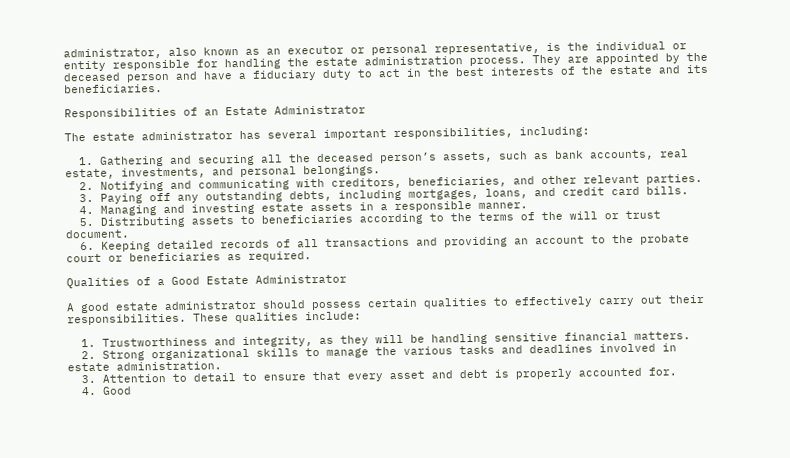administrator, also known as an executor or personal representative, is the individual or entity responsible for handling the estate administration process. They are appointed by the deceased person and have a fiduciary duty to act in the best interests of the estate and its beneficiaries.

Responsibilities of an Estate Administrator

The estate administrator has several important responsibilities, including:

  1. Gathering and securing all the deceased person’s assets, such as bank accounts, real estate, investments, and personal belongings.
  2. Notifying and communicating with creditors, beneficiaries, and other relevant parties.
  3. Paying off any outstanding debts, including mortgages, loans, and credit card bills.
  4. Managing and investing estate assets in a responsible manner.
  5. Distributing assets to beneficiaries according to the terms of the will or trust document.
  6. Keeping detailed records of all transactions and providing an account to the probate court or beneficiaries as required.

Qualities of a Good Estate Administrator

A good estate administrator should possess certain qualities to effectively carry out their responsibilities. These qualities include:

  1. Trustworthiness and integrity, as they will be handling sensitive financial matters.
  2. Strong organizational skills to manage the various tasks and deadlines involved in estate administration.
  3. Attention to detail to ensure that every asset and debt is properly accounted for.
  4. Good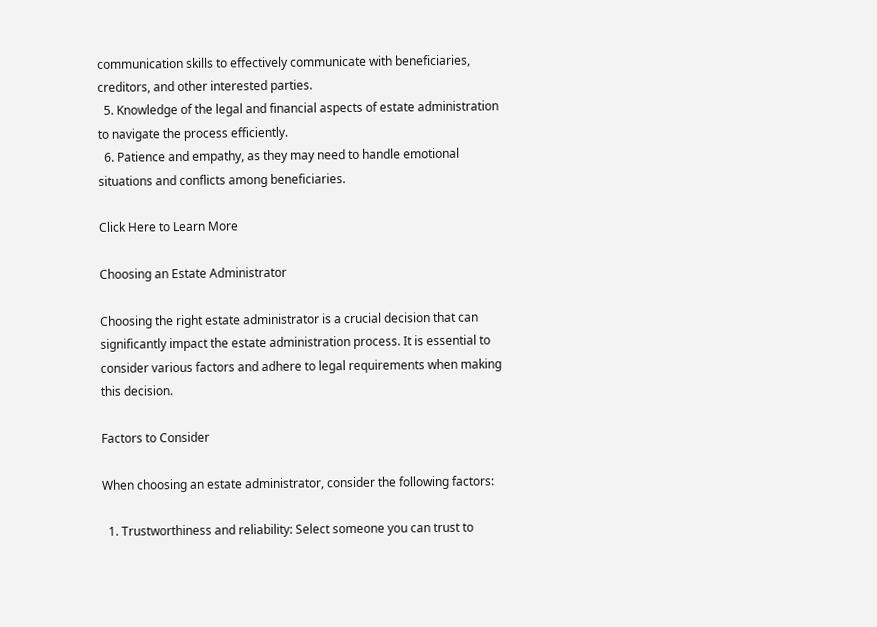communication skills to effectively communicate with beneficiaries, creditors, and other interested parties.
  5. Knowledge of the legal and financial aspects of estate administration to navigate the process efficiently.
  6. Patience and empathy, as they may need to handle emotional situations and conflicts among beneficiaries.

Click Here to Learn More

Choosing an Estate Administrator

Choosing the right estate administrator is a crucial decision that can significantly impact the estate administration process. It is essential to consider various factors and adhere to legal requirements when making this decision.

Factors to Consider

When choosing an estate administrator, consider the following factors:

  1. Trustworthiness and reliability: Select someone you can trust to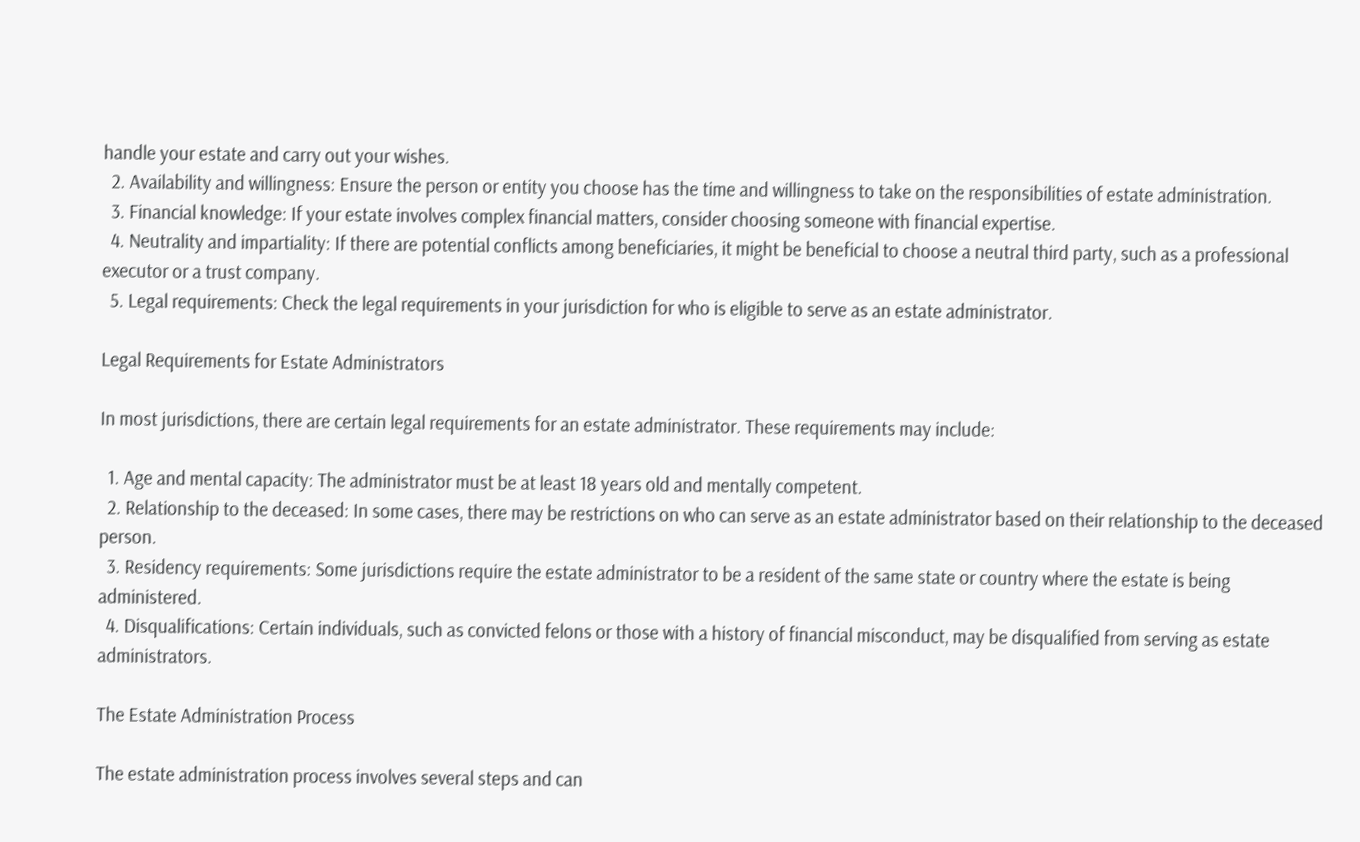handle your estate and carry out your wishes.
  2. Availability and willingness: Ensure the person or entity you choose has the time and willingness to take on the responsibilities of estate administration.
  3. Financial knowledge: If your estate involves complex financial matters, consider choosing someone with financial expertise.
  4. Neutrality and impartiality: If there are potential conflicts among beneficiaries, it might be beneficial to choose a neutral third party, such as a professional executor or a trust company.
  5. Legal requirements: Check the legal requirements in your jurisdiction for who is eligible to serve as an estate administrator.

Legal Requirements for Estate Administrators

In most jurisdictions, there are certain legal requirements for an estate administrator. These requirements may include:

  1. Age and mental capacity: The administrator must be at least 18 years old and mentally competent.
  2. Relationship to the deceased: In some cases, there may be restrictions on who can serve as an estate administrator based on their relationship to the deceased person.
  3. Residency requirements: Some jurisdictions require the estate administrator to be a resident of the same state or country where the estate is being administered.
  4. Disqualifications: Certain individuals, such as convicted felons or those with a history of financial misconduct, may be disqualified from serving as estate administrators.

The Estate Administration Process

The estate administration process involves several steps and can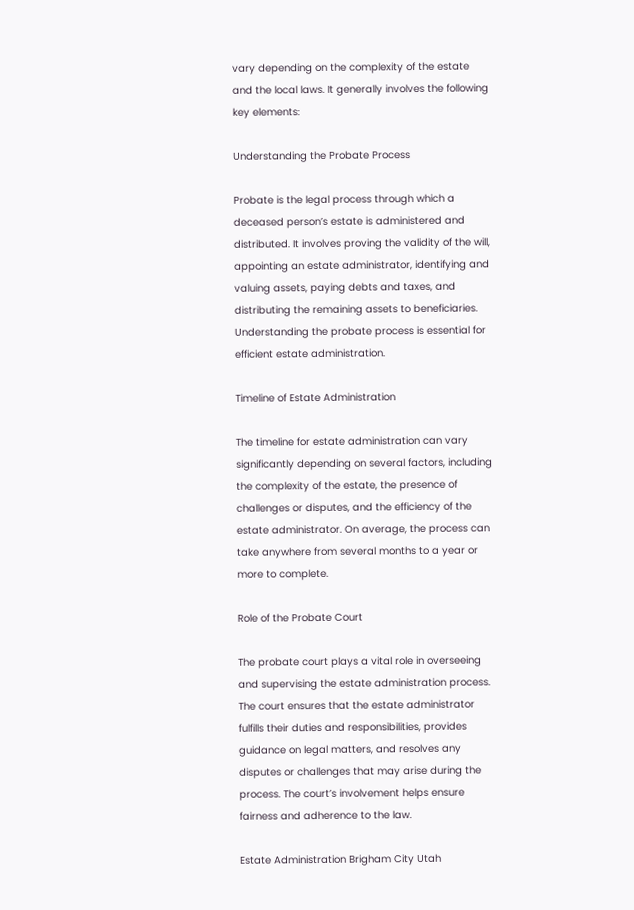vary depending on the complexity of the estate and the local laws. It generally involves the following key elements:

Understanding the Probate Process

Probate is the legal process through which a deceased person’s estate is administered and distributed. It involves proving the validity of the will, appointing an estate administrator, identifying and valuing assets, paying debts and taxes, and distributing the remaining assets to beneficiaries. Understanding the probate process is essential for efficient estate administration.

Timeline of Estate Administration

The timeline for estate administration can vary significantly depending on several factors, including the complexity of the estate, the presence of challenges or disputes, and the efficiency of the estate administrator. On average, the process can take anywhere from several months to a year or more to complete.

Role of the Probate Court

The probate court plays a vital role in overseeing and supervising the estate administration process. The court ensures that the estate administrator fulfills their duties and responsibilities, provides guidance on legal matters, and resolves any disputes or challenges that may arise during the process. The court’s involvement helps ensure fairness and adherence to the law.

Estate Administration Brigham City Utah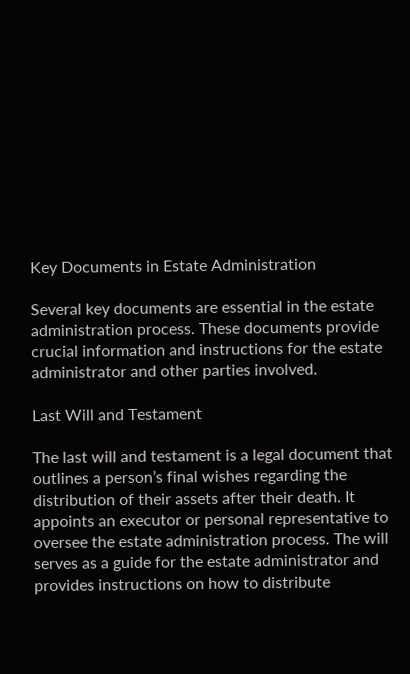Key Documents in Estate Administration

Several key documents are essential in the estate administration process. These documents provide crucial information and instructions for the estate administrator and other parties involved.

Last Will and Testament

The last will and testament is a legal document that outlines a person’s final wishes regarding the distribution of their assets after their death. It appoints an executor or personal representative to oversee the estate administration process. The will serves as a guide for the estate administrator and provides instructions on how to distribute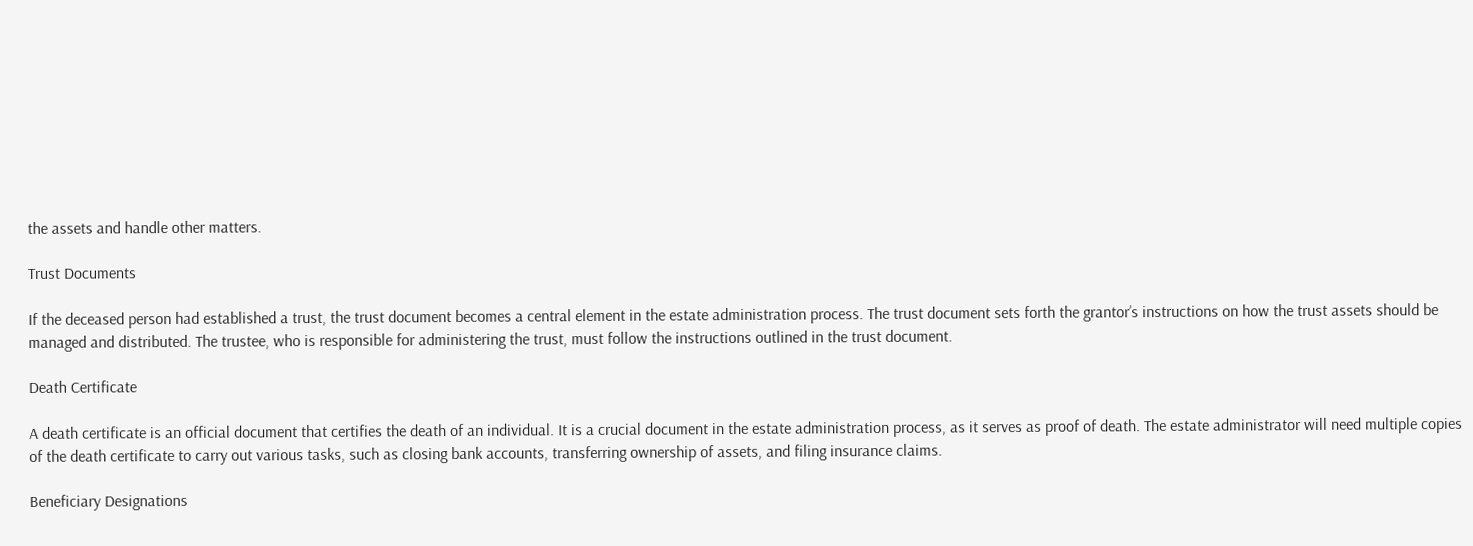the assets and handle other matters.

Trust Documents

If the deceased person had established a trust, the trust document becomes a central element in the estate administration process. The trust document sets forth the grantor’s instructions on how the trust assets should be managed and distributed. The trustee, who is responsible for administering the trust, must follow the instructions outlined in the trust document.

Death Certificate

A death certificate is an official document that certifies the death of an individual. It is a crucial document in the estate administration process, as it serves as proof of death. The estate administrator will need multiple copies of the death certificate to carry out various tasks, such as closing bank accounts, transferring ownership of assets, and filing insurance claims.

Beneficiary Designations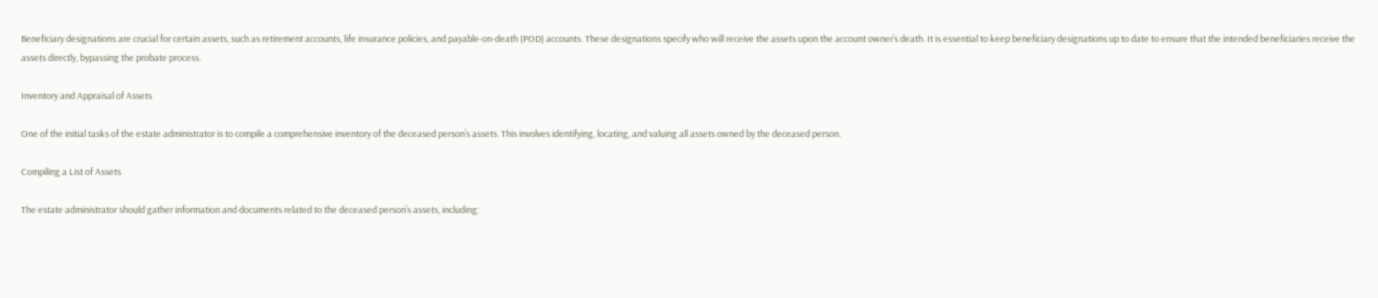Beneficiary designations are crucial for certain assets, such as retirement accounts, life insurance policies, and payable-on-death (POD) accounts. These designations specify who will receive the assets upon the account owner’s death. It is essential to keep beneficiary designations up to date to ensure that the intended beneficiaries receive the assets directly, bypassing the probate process.

Inventory and Appraisal of Assets

One of the initial tasks of the estate administrator is to compile a comprehensive inventory of the deceased person’s assets. This involves identifying, locating, and valuing all assets owned by the deceased person.

Compiling a List of Assets

The estate administrator should gather information and documents related to the deceased person’s assets, including: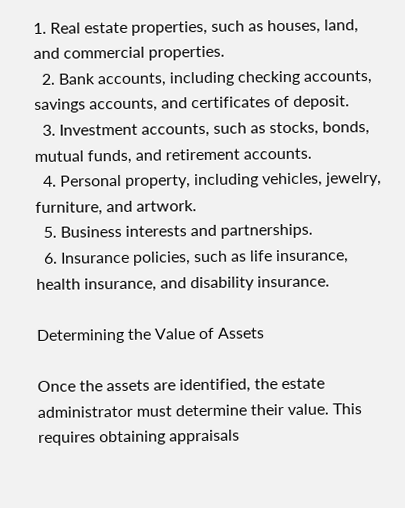1. Real estate properties, such as houses, land, and commercial properties.
  2. Bank accounts, including checking accounts, savings accounts, and certificates of deposit.
  3. Investment accounts, such as stocks, bonds, mutual funds, and retirement accounts.
  4. Personal property, including vehicles, jewelry, furniture, and artwork.
  5. Business interests and partnerships.
  6. Insurance policies, such as life insurance, health insurance, and disability insurance.

Determining the Value of Assets

Once the assets are identified, the estate administrator must determine their value. This requires obtaining appraisals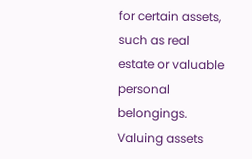for certain assets, such as real estate or valuable personal belongings. Valuing assets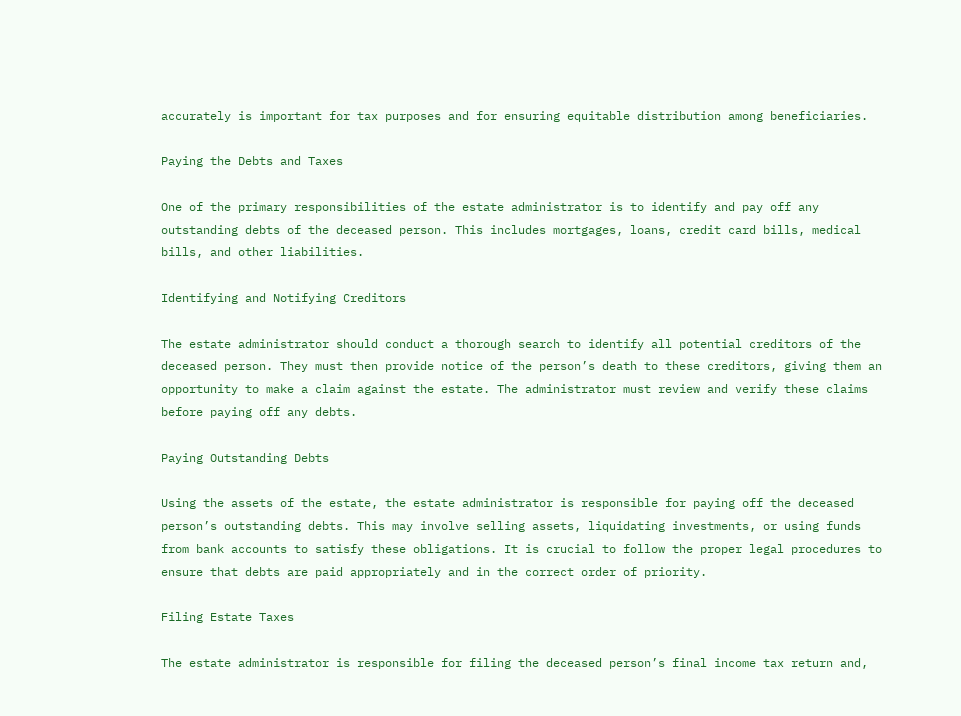accurately is important for tax purposes and for ensuring equitable distribution among beneficiaries.

Paying the Debts and Taxes

One of the primary responsibilities of the estate administrator is to identify and pay off any outstanding debts of the deceased person. This includes mortgages, loans, credit card bills, medical bills, and other liabilities.

Identifying and Notifying Creditors

The estate administrator should conduct a thorough search to identify all potential creditors of the deceased person. They must then provide notice of the person’s death to these creditors, giving them an opportunity to make a claim against the estate. The administrator must review and verify these claims before paying off any debts.

Paying Outstanding Debts

Using the assets of the estate, the estate administrator is responsible for paying off the deceased person’s outstanding debts. This may involve selling assets, liquidating investments, or using funds from bank accounts to satisfy these obligations. It is crucial to follow the proper legal procedures to ensure that debts are paid appropriately and in the correct order of priority.

Filing Estate Taxes

The estate administrator is responsible for filing the deceased person’s final income tax return and,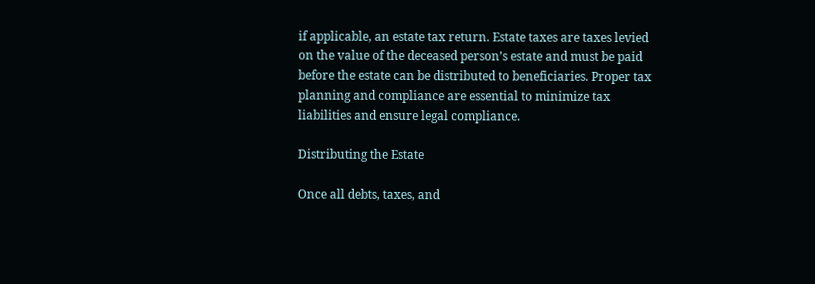if applicable, an estate tax return. Estate taxes are taxes levied on the value of the deceased person’s estate and must be paid before the estate can be distributed to beneficiaries. Proper tax planning and compliance are essential to minimize tax liabilities and ensure legal compliance.

Distributing the Estate

Once all debts, taxes, and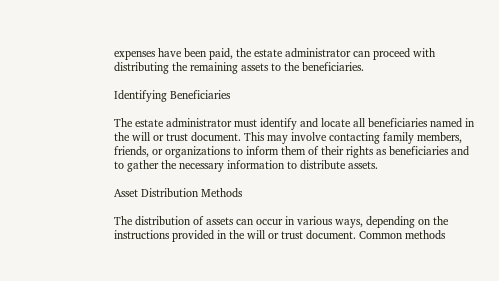expenses have been paid, the estate administrator can proceed with distributing the remaining assets to the beneficiaries.

Identifying Beneficiaries

The estate administrator must identify and locate all beneficiaries named in the will or trust document. This may involve contacting family members, friends, or organizations to inform them of their rights as beneficiaries and to gather the necessary information to distribute assets.

Asset Distribution Methods

The distribution of assets can occur in various ways, depending on the instructions provided in the will or trust document. Common methods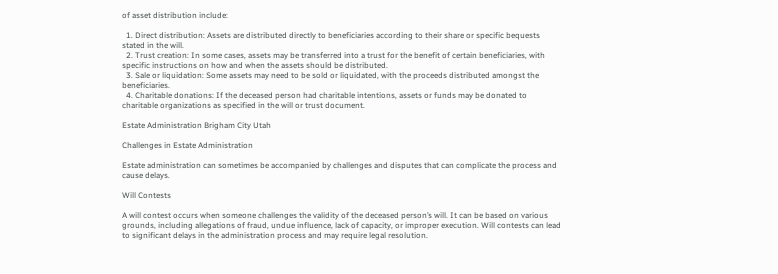of asset distribution include:

  1. Direct distribution: Assets are distributed directly to beneficiaries according to their share or specific bequests stated in the will.
  2. Trust creation: In some cases, assets may be transferred into a trust for the benefit of certain beneficiaries, with specific instructions on how and when the assets should be distributed.
  3. Sale or liquidation: Some assets may need to be sold or liquidated, with the proceeds distributed amongst the beneficiaries.
  4. Charitable donations: If the deceased person had charitable intentions, assets or funds may be donated to charitable organizations as specified in the will or trust document.

Estate Administration Brigham City Utah

Challenges in Estate Administration

Estate administration can sometimes be accompanied by challenges and disputes that can complicate the process and cause delays.

Will Contests

A will contest occurs when someone challenges the validity of the deceased person’s will. It can be based on various grounds, including allegations of fraud, undue influence, lack of capacity, or improper execution. Will contests can lead to significant delays in the administration process and may require legal resolution.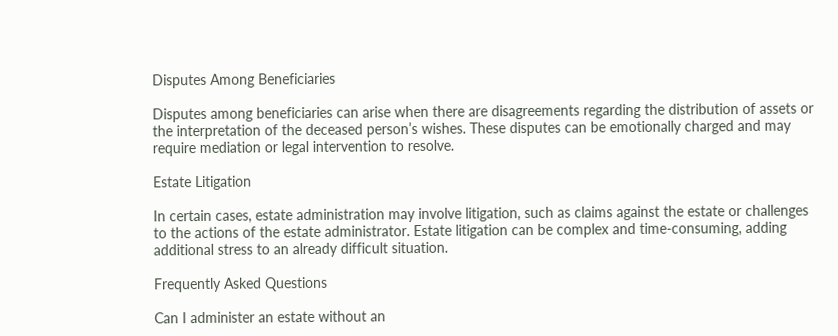Disputes Among Beneficiaries

Disputes among beneficiaries can arise when there are disagreements regarding the distribution of assets or the interpretation of the deceased person’s wishes. These disputes can be emotionally charged and may require mediation or legal intervention to resolve.

Estate Litigation

In certain cases, estate administration may involve litigation, such as claims against the estate or challenges to the actions of the estate administrator. Estate litigation can be complex and time-consuming, adding additional stress to an already difficult situation.

Frequently Asked Questions

Can I administer an estate without an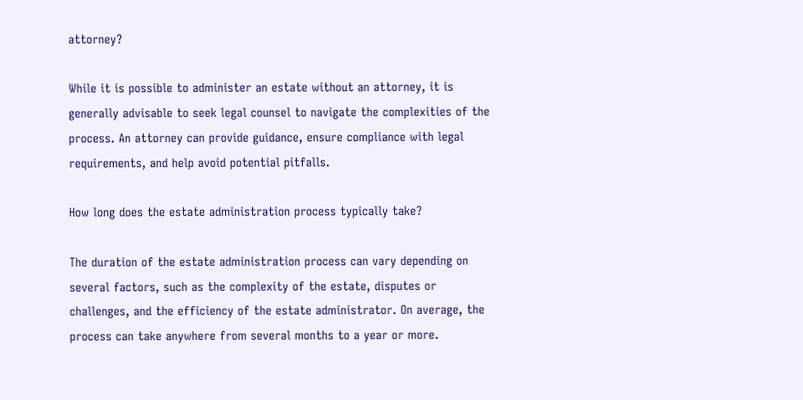attorney?

While it is possible to administer an estate without an attorney, it is generally advisable to seek legal counsel to navigate the complexities of the process. An attorney can provide guidance, ensure compliance with legal requirements, and help avoid potential pitfalls.

How long does the estate administration process typically take?

The duration of the estate administration process can vary depending on several factors, such as the complexity of the estate, disputes or challenges, and the efficiency of the estate administrator. On average, the process can take anywhere from several months to a year or more.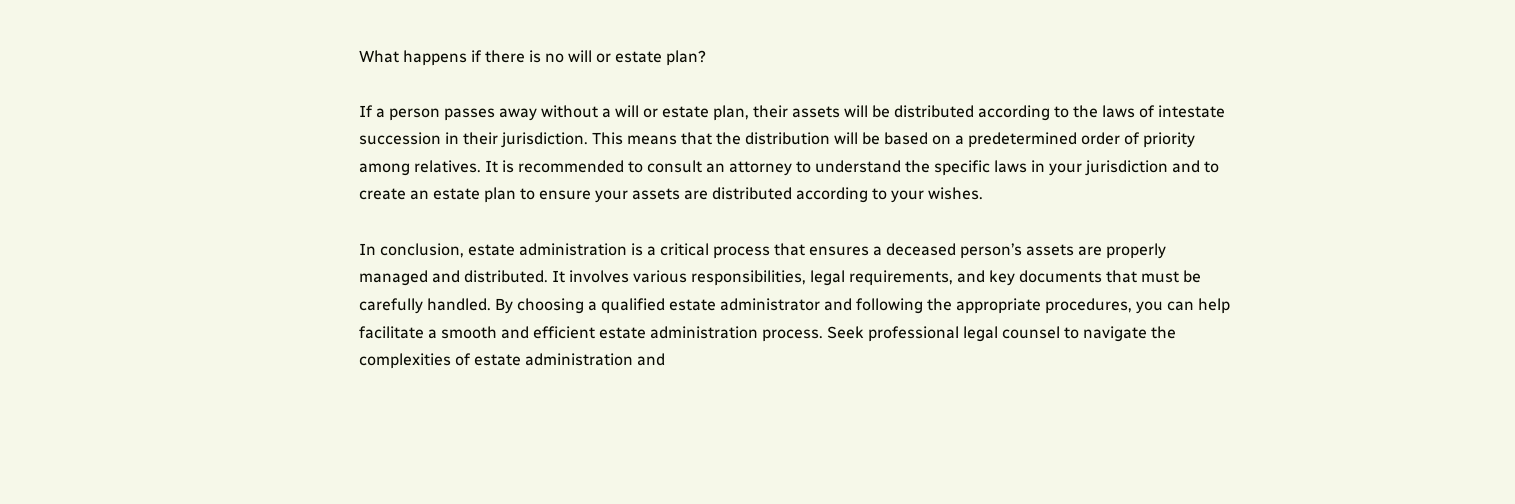What happens if there is no will or estate plan?

If a person passes away without a will or estate plan, their assets will be distributed according to the laws of intestate succession in their jurisdiction. This means that the distribution will be based on a predetermined order of priority among relatives. It is recommended to consult an attorney to understand the specific laws in your jurisdiction and to create an estate plan to ensure your assets are distributed according to your wishes.

In conclusion, estate administration is a critical process that ensures a deceased person’s assets are properly managed and distributed. It involves various responsibilities, legal requirements, and key documents that must be carefully handled. By choosing a qualified estate administrator and following the appropriate procedures, you can help facilitate a smooth and efficient estate administration process. Seek professional legal counsel to navigate the complexities of estate administration and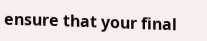ensure that your final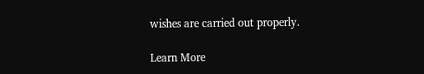wishes are carried out properly.

Learn More